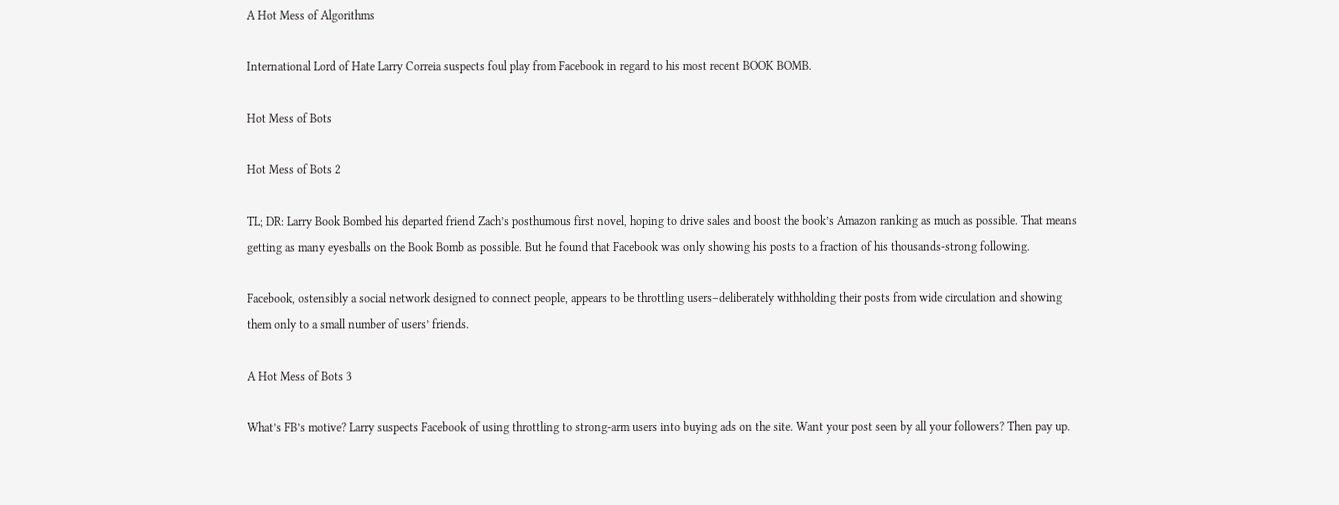A Hot Mess of Algorithms

International Lord of Hate Larry Correia suspects foul play from Facebook in regard to his most recent BOOK BOMB.

Hot Mess of Bots

Hot Mess of Bots 2

TL; DR: Larry Book Bombed his departed friend Zach’s posthumous first novel, hoping to drive sales and boost the book’s Amazon ranking as much as possible. That means getting as many eyesballs on the Book Bomb as possible. But he found that Facebook was only showing his posts to a fraction of his thousands-strong following.

Facebook, ostensibly a social network designed to connect people, appears to be throttling users–deliberately withholding their posts from wide circulation and showing them only to a small number of users’ friends.

A Hot Mess of Bots 3

What’s FB’s motive? Larry suspects Facebook of using throttling to strong-arm users into buying ads on the site. Want your post seen by all your followers? Then pay up.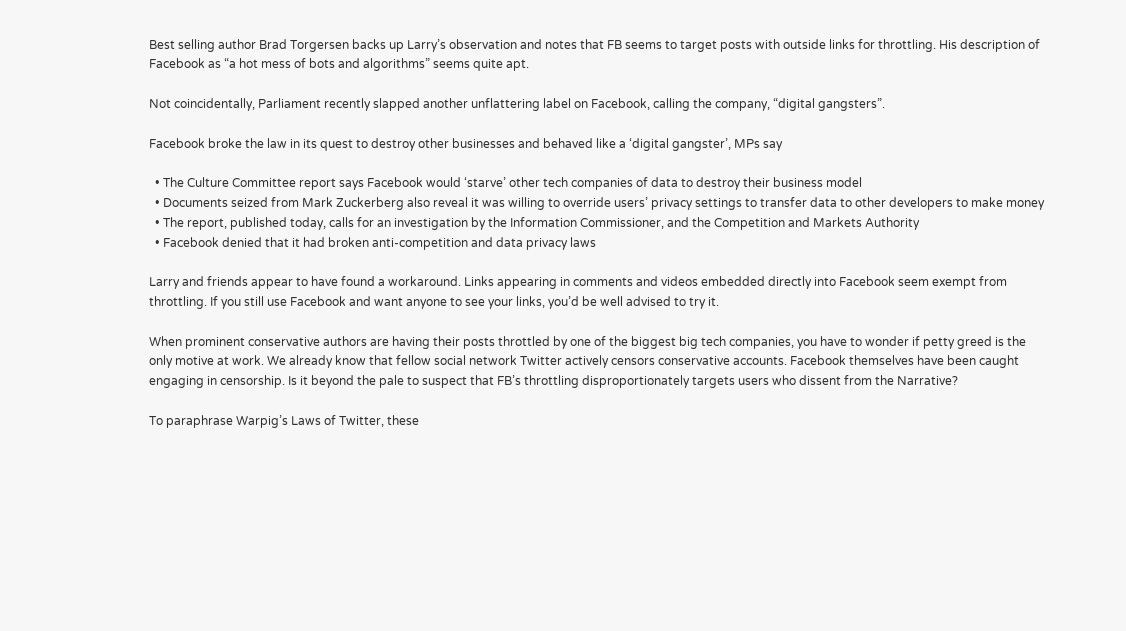Best selling author Brad Torgersen backs up Larry’s observation and notes that FB seems to target posts with outside links for throttling. His description of Facebook as “a hot mess of bots and algorithms” seems quite apt.

Not coincidentally, Parliament recently slapped another unflattering label on Facebook, calling the company, “digital gangsters”.

Facebook broke the law in its quest to destroy other businesses and behaved like a ‘digital gangster’, MPs say

  • The Culture Committee report says Facebook would ‘starve’ other tech companies of data to destroy their business model
  • Documents seized from Mark Zuckerberg also reveal it was willing to override users’ privacy settings to transfer data to other developers to make money
  • The report, published today, calls for an investigation by the Information Commissioner, and the Competition and Markets Authority
  • Facebook denied that it had broken anti-competition and data privacy laws

Larry and friends appear to have found a workaround. Links appearing in comments and videos embedded directly into Facebook seem exempt from throttling. If you still use Facebook and want anyone to see your links, you’d be well advised to try it.

When prominent conservative authors are having their posts throttled by one of the biggest big tech companies, you have to wonder if petty greed is the only motive at work. We already know that fellow social network Twitter actively censors conservative accounts. Facebook themselves have been caught engaging in censorship. Is it beyond the pale to suspect that FB’s throttling disproportionately targets users who dissent from the Narrative?

To paraphrase Warpig’s Laws of Twitter, these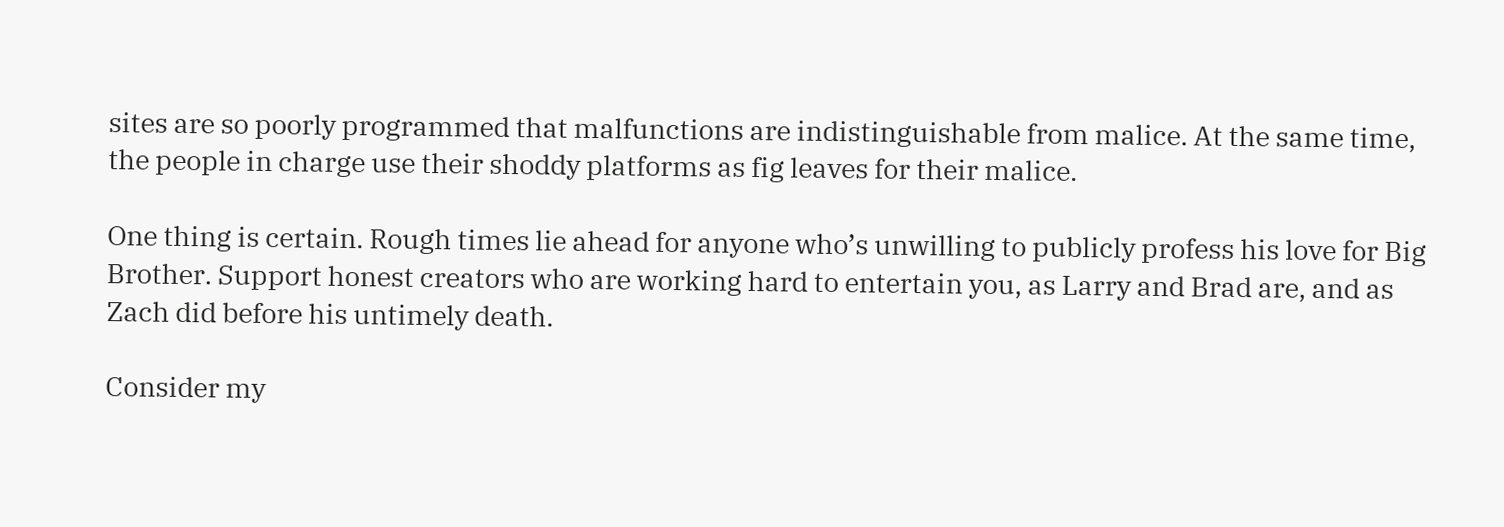sites are so poorly programmed that malfunctions are indistinguishable from malice. At the same time, the people in charge use their shoddy platforms as fig leaves for their malice.

One thing is certain. Rough times lie ahead for anyone who’s unwilling to publicly profess his love for Big Brother. Support honest creators who are working hard to entertain you, as Larry and Brad are, and as Zach did before his untimely death.

Consider my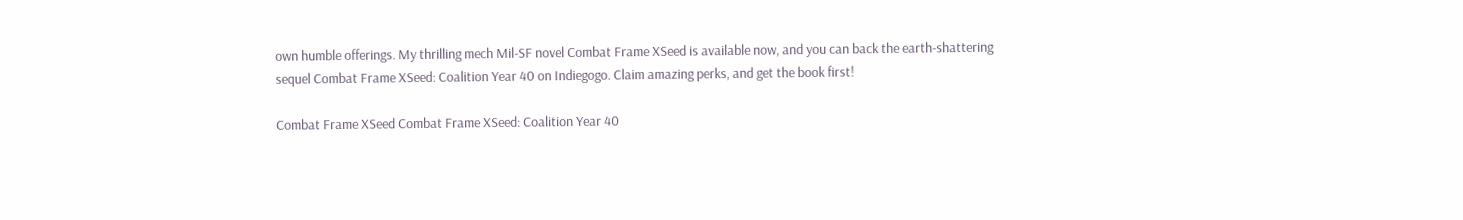own humble offerings. My thrilling mech Mil-SF novel Combat Frame XSeed is available now, and you can back the earth-shattering sequel Combat Frame XSeed: Coalition Year 40 on Indiegogo. Claim amazing perks, and get the book first!

Combat Frame XSeed Combat Frame XSeed: Coalition Year 40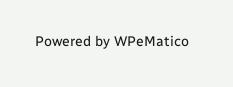Powered by WPeMatico